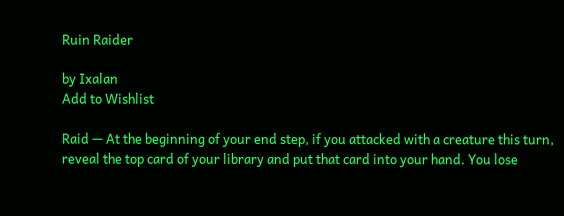Ruin Raider

by Ixalan
Add to Wishlist

Raid — At the beginning of your end step, if you attacked with a creature this turn, reveal the top card of your library and put that card into your hand. You lose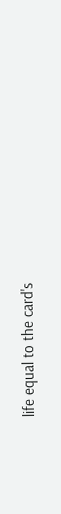life equal to the card's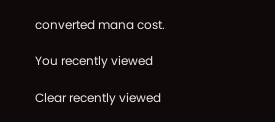converted mana cost.

You recently viewed

Clear recently viewed